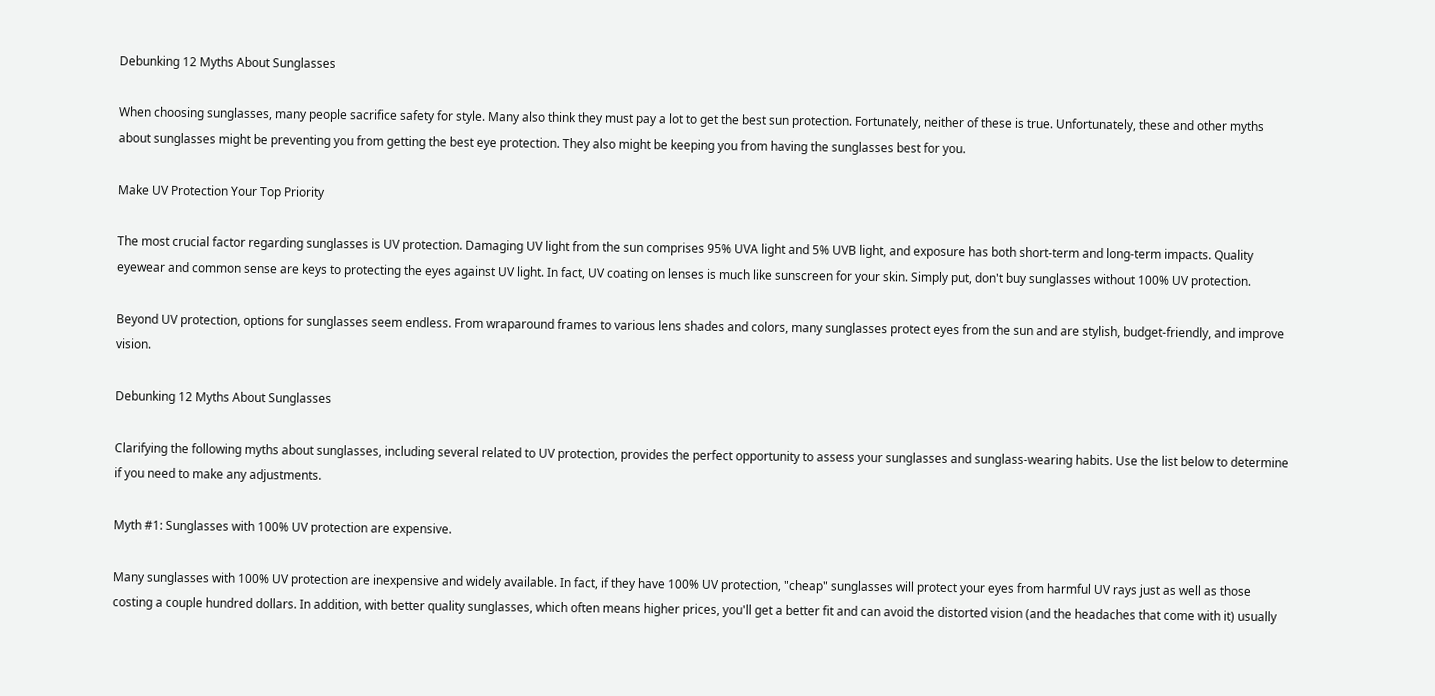Debunking 12 Myths About Sunglasses

When choosing sunglasses, many people sacrifice safety for style. Many also think they must pay a lot to get the best sun protection. Fortunately, neither of these is true. Unfortunately, these and other myths about sunglasses might be preventing you from getting the best eye protection. They also might be keeping you from having the sunglasses best for you.

Make UV Protection Your Top Priority

The most crucial factor regarding sunglasses is UV protection. Damaging UV light from the sun comprises 95% UVA light and 5% UVB light, and exposure has both short-term and long-term impacts. Quality eyewear and common sense are keys to protecting the eyes against UV light. In fact, UV coating on lenses is much like sunscreen for your skin. Simply put, don't buy sunglasses without 100% UV protection.

Beyond UV protection, options for sunglasses seem endless. From wraparound frames to various lens shades and colors, many sunglasses protect eyes from the sun and are stylish, budget-friendly, and improve vision.

Debunking 12 Myths About Sunglasses

Clarifying the following myths about sunglasses, including several related to UV protection, provides the perfect opportunity to assess your sunglasses and sunglass-wearing habits. Use the list below to determine if you need to make any adjustments.

Myth #1: Sunglasses with 100% UV protection are expensive.

Many sunglasses with 100% UV protection are inexpensive and widely available. In fact, if they have 100% UV protection, "cheap" sunglasses will protect your eyes from harmful UV rays just as well as those costing a couple hundred dollars. In addition, with better quality sunglasses, which often means higher prices, you'll get a better fit and can avoid the distorted vision (and the headaches that come with it) usually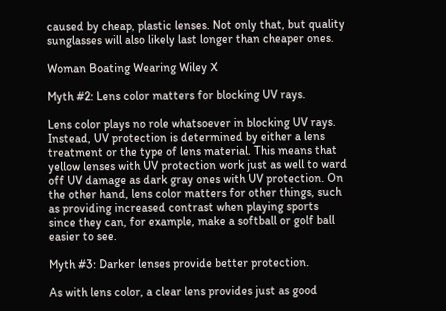caused by cheap, plastic lenses. Not only that, but quality sunglasses will also likely last longer than cheaper ones.

Woman Boating Wearing Wiley X

Myth #2: Lens color matters for blocking UV rays.

Lens color plays no role whatsoever in blocking UV rays. Instead, UV protection is determined by either a lens treatment or the type of lens material. This means that yellow lenses with UV protection work just as well to ward off UV damage as dark gray ones with UV protection. On the other hand, lens color matters for other things, such as providing increased contrast when playing sports since they can, for example, make a softball or golf ball easier to see.

Myth #3: Darker lenses provide better protection.

As with lens color, a clear lens provides just as good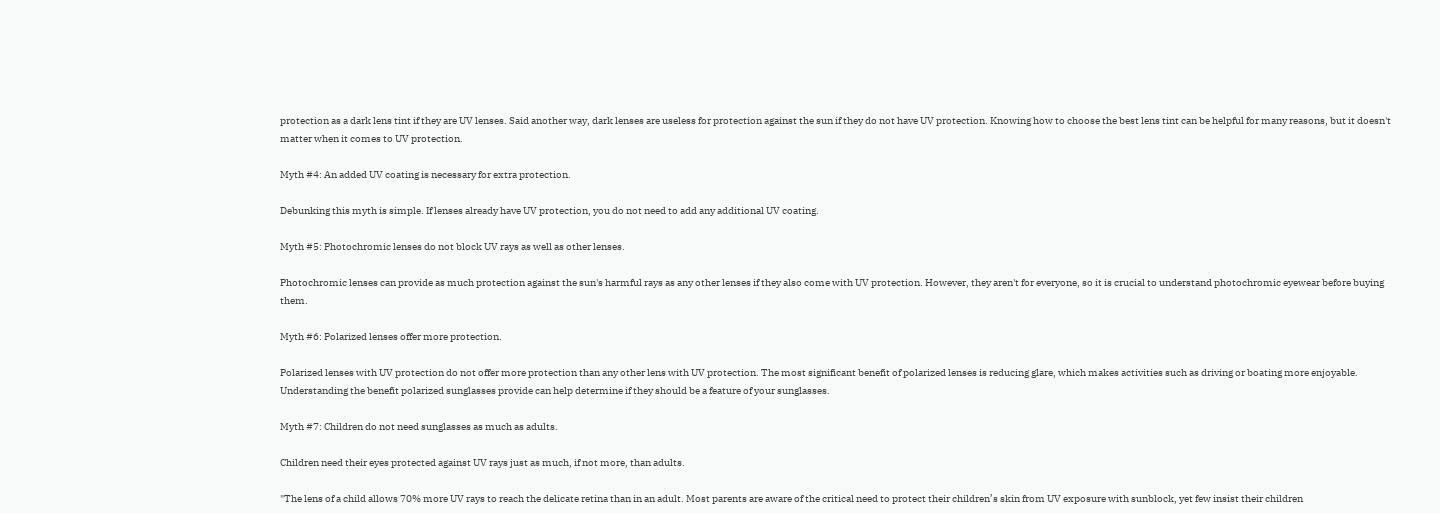protection as a dark lens tint if they are UV lenses. Said another way, dark lenses are useless for protection against the sun if they do not have UV protection. Knowing how to choose the best lens tint can be helpful for many reasons, but it doesn't matter when it comes to UV protection.

Myth #4: An added UV coating is necessary for extra protection.

Debunking this myth is simple. If lenses already have UV protection, you do not need to add any additional UV coating.

Myth #5: Photochromic lenses do not block UV rays as well as other lenses.

Photochromic lenses can provide as much protection against the sun's harmful rays as any other lenses if they also come with UV protection. However, they aren't for everyone, so it is crucial to understand photochromic eyewear before buying them.

Myth #6: Polarized lenses offer more protection.

Polarized lenses with UV protection do not offer more protection than any other lens with UV protection. The most significant benefit of polarized lenses is reducing glare, which makes activities such as driving or boating more enjoyable. Understanding the benefit polarized sunglasses provide can help determine if they should be a feature of your sunglasses.

Myth #7: Children do not need sunglasses as much as adults.

Children need their eyes protected against UV rays just as much, if not more, than adults.

"The lens of a child allows 70% more UV rays to reach the delicate retina than in an adult. Most parents are aware of the critical need to protect their children’s skin from UV exposure with sunblock, yet few insist their children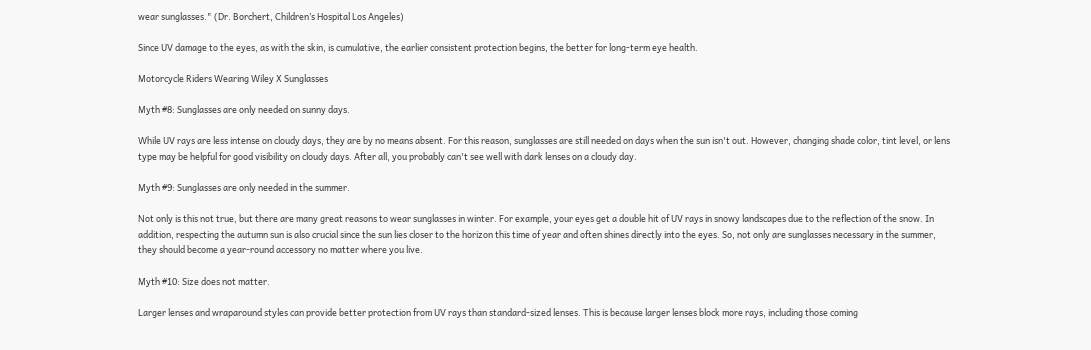wear sunglasses." (Dr. Borchert, Children’s Hospital Los Angeles)

Since UV damage to the eyes, as with the skin, is cumulative, the earlier consistent protection begins, the better for long-term eye health.

Motorcycle Riders Wearing Wiley X Sunglasses

Myth #8: Sunglasses are only needed on sunny days.

While UV rays are less intense on cloudy days, they are by no means absent. For this reason, sunglasses are still needed on days when the sun isn't out. However, changing shade color, tint level, or lens type may be helpful for good visibility on cloudy days. After all, you probably can't see well with dark lenses on a cloudy day.

Myth #9: Sunglasses are only needed in the summer.

Not only is this not true, but there are many great reasons to wear sunglasses in winter. For example, your eyes get a double hit of UV rays in snowy landscapes due to the reflection of the snow. In addition, respecting the autumn sun is also crucial since the sun lies closer to the horizon this time of year and often shines directly into the eyes. So, not only are sunglasses necessary in the summer, they should become a year-round accessory no matter where you live.

Myth #10: Size does not matter.

Larger lenses and wraparound styles can provide better protection from UV rays than standard-sized lenses. This is because larger lenses block more rays, including those coming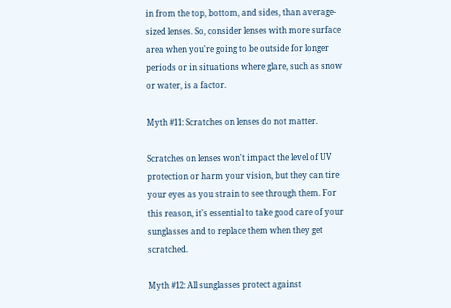in from the top, bottom, and sides, than average-sized lenses. So, consider lenses with more surface area when you're going to be outside for longer periods or in situations where glare, such as snow or water, is a factor.

Myth #11: Scratches on lenses do not matter.

Scratches on lenses won't impact the level of UV protection or harm your vision, but they can tire your eyes as you strain to see through them. For this reason, it's essential to take good care of your sunglasses and to replace them when they get scratched.

Myth #12: All sunglasses protect against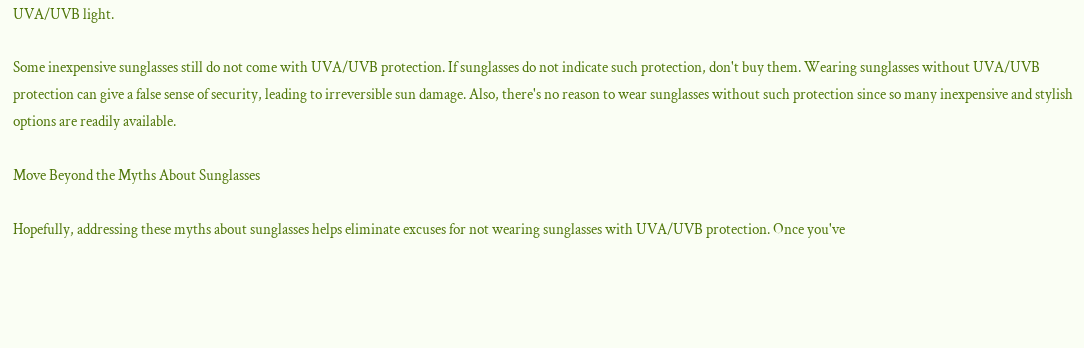UVA/UVB light.

Some inexpensive sunglasses still do not come with UVA/UVB protection. If sunglasses do not indicate such protection, don't buy them. Wearing sunglasses without UVA/UVB protection can give a false sense of security, leading to irreversible sun damage. Also, there's no reason to wear sunglasses without such protection since so many inexpensive and stylish options are readily available.

Move Beyond the Myths About Sunglasses

Hopefully, addressing these myths about sunglasses helps eliminate excuses for not wearing sunglasses with UVA/UVB protection. Once you've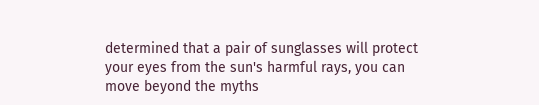determined that a pair of sunglasses will protect your eyes from the sun's harmful rays, you can move beyond the myths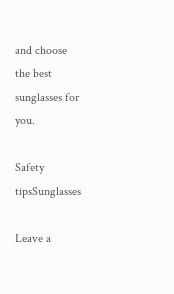and choose the best sunglasses for you.

Safety tipsSunglasses

Leave a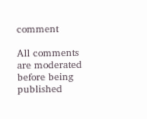comment

All comments are moderated before being published